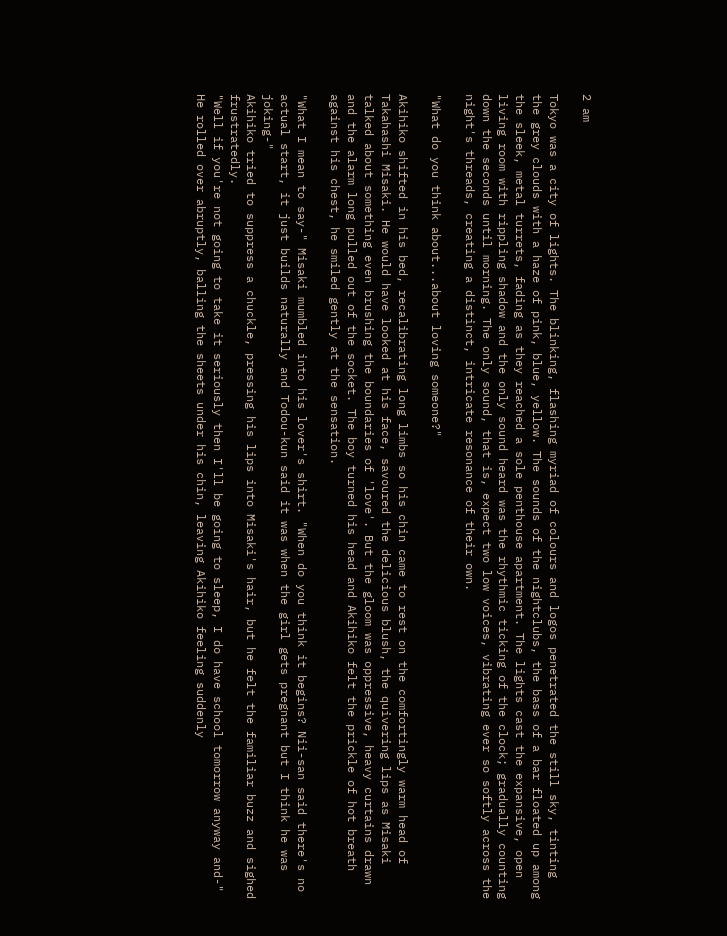2 am

Tokyo was a city of lights. The blinking, flashing myriad of colours and logos penetrated the still sky, tinting the grey clouds with a haze of pink, blue, yellow. The sounds of the nightclubs, the bass of a bar floated up among the sleek, metal turrets, fading as they reached a sole penthouse apartment. The lights cast the expansive, open living room with rippling shadow and the only sound heard was the rhythmic ticking of the clock; gradually counting down the seconds until morning. The only sound, that is, expect two low voices, vibrating ever so softly across the night's threads, creating a distinct, intricate resonance of their own.

"What do you think about...about loving someone?"

Akihiko shifted in his bed, recalibrating long limbs so his chin came to rest on the comfortingly warm head of Takahashi Misaki. He would have looked at his face, savoured the delicious blush, the quivering lips as Misaki talked about something even brushing the boundaries of 'love'. But the gloom was oppressive, heavy curtains drawn and the alarm long pulled out of the socket. The boy turned his head and Akihiko felt the prickle of hot breath against his chest, he smiled gently at the sensation.

"What I mean to say-" Misaki mumbled into his lover's shirt. "When do you think it begins? Nii-san said there's no actual start, it just builds naturally and Todou-kun said it was when the girl gets pregnant but I think he was joking-"
Akihiko tried to suppress a chuckle, pressing his lips into Misaki's hair, but he felt the familiar buzz and sighed frustratedly.
"Well if you're not going to take it seriously then I'll be going to sleep, I do have school tomorrow anyway and-" He rolled over abruptly, balling the sheets under his chin, leaving Akihiko feeling suddenly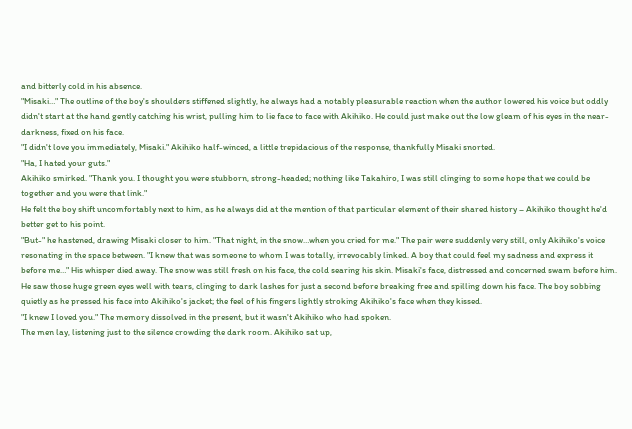and bitterly cold in his absence.
"Misaki…" The outline of the boy's shoulders stiffened slightly, he always had a notably pleasurable reaction when the author lowered his voice but oddly didn't start at the hand gently catching his wrist, pulling him to lie face to face with Akihiko. He could just make out the low gleam of his eyes in the near-darkness, fixed on his face.
"I didn't love you immediately, Misaki." Akihiko half-winced, a little trepidacious of the response, thankfully Misaki snorted.
"Ha, I hated your guts."
Akihiko smirked. "Thank you. I thought you were stubborn, strong-headed; nothing like Takahiro, I was still clinging to some hope that we could be together and you were that link."
He felt the boy shift uncomfortably next to him, as he always did at the mention of that particular element of their shared history – Akihiko thought he'd better get to his point.
"But-" he hastened, drawing Misaki closer to him. "That night, in the snow…when you cried for me." The pair were suddenly very still, only Akihiko's voice resonating in the space between. "I knew that was someone to whom I was totally, irrevocably linked. A boy that could feel my sadness and express it before me…" His whisper died away. The snow was still fresh on his face, the cold searing his skin. Misaki's face, distressed and concerned swam before him. He saw those huge green eyes well with tears, clinging to dark lashes for just a second before breaking free and spilling down his face. The boy sobbing quietly as he pressed his face into Akihiko's jacket; the feel of his fingers lightly stroking Akihiko's face when they kissed.
"I knew I loved you." The memory dissolved in the present, but it wasn't Akihiko who had spoken.
The men lay, listening just to the silence crowding the dark room. Akihiko sat up,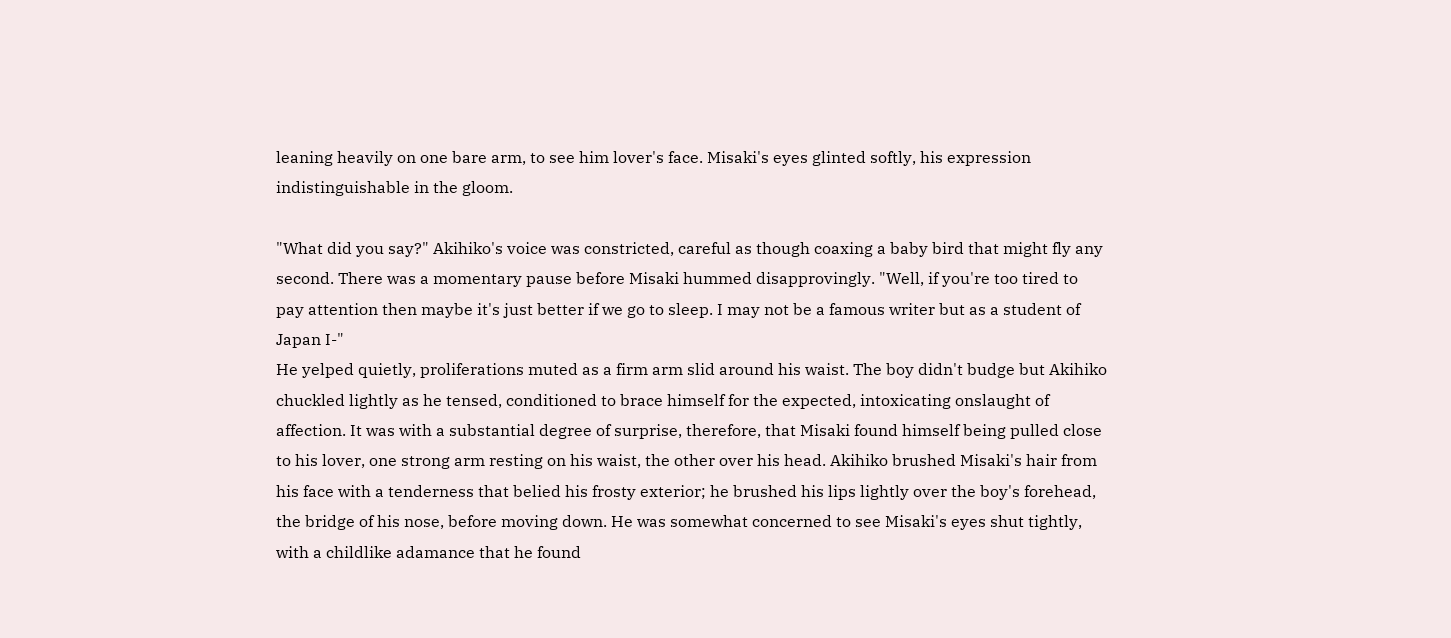leaning heavily on one bare arm, to see him lover's face. Misaki's eyes glinted softly, his expression indistinguishable in the gloom.

"What did you say?" Akihiko's voice was constricted, careful as though coaxing a baby bird that might fly any second. There was a momentary pause before Misaki hummed disapprovingly. "Well, if you're too tired to pay attention then maybe it's just better if we go to sleep. I may not be a famous writer but as a student of Japan I-"
He yelped quietly, proliferations muted as a firm arm slid around his waist. The boy didn't budge but Akihiko chuckled lightly as he tensed, conditioned to brace himself for the expected, intoxicating onslaught of affection. It was with a substantial degree of surprise, therefore, that Misaki found himself being pulled close to his lover, one strong arm resting on his waist, the other over his head. Akihiko brushed Misaki's hair from his face with a tenderness that belied his frosty exterior; he brushed his lips lightly over the boy's forehead, the bridge of his nose, before moving down. He was somewhat concerned to see Misaki's eyes shut tightly, with a childlike adamance that he found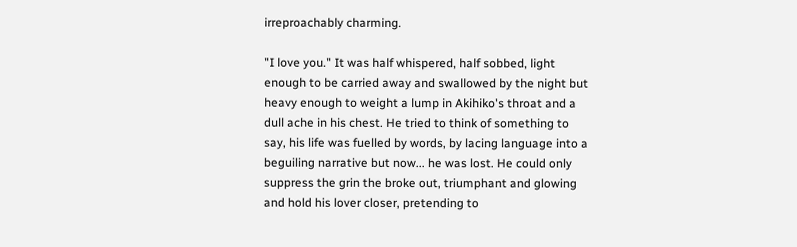irreproachably charming.

"I love you." It was half whispered, half sobbed, light enough to be carried away and swallowed by the night but heavy enough to weight a lump in Akihiko's throat and a dull ache in his chest. He tried to think of something to say, his life was fuelled by words, by lacing language into a beguiling narrative but now... he was lost. He could only suppress the grin the broke out, triumphant and glowing and hold his lover closer, pretending to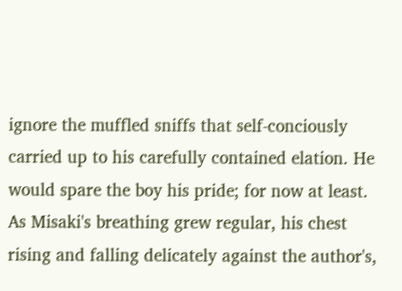ignore the muffled sniffs that self-conciously carried up to his carefully contained elation. He would spare the boy his pride; for now at least. As Misaki's breathing grew regular, his chest rising and falling delicately against the author's,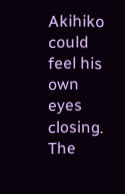Akihiko could feel his own eyes closing. The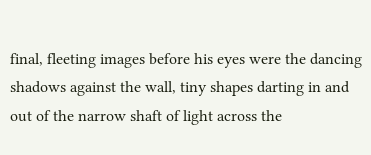final, fleeting images before his eyes were the dancing shadows against the wall, tiny shapes darting in and out of the narrow shaft of light across the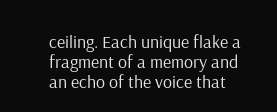ceiling. Each unique flake a fragment of a memory and an echo of the voice that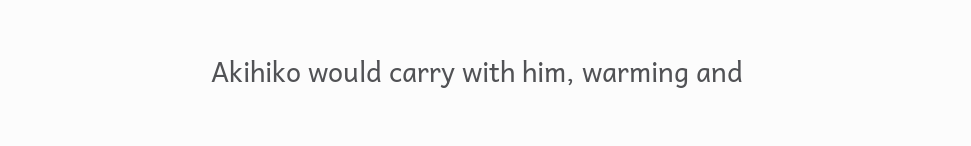Akihiko would carry with him, warming and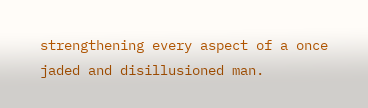strengthening every aspect of a once jaded and disillusioned man.